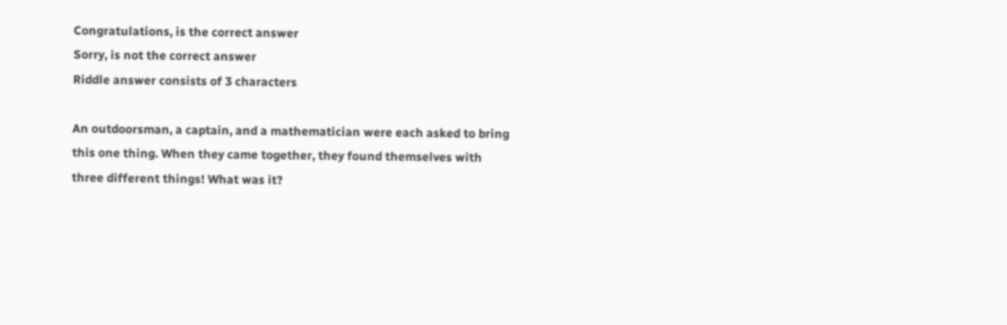Congratulations, is the correct answer
Sorry, is not the correct answer
Riddle answer consists of 3 characters

An outdoorsman, a captain, and a mathematician were each asked to bring this one thing. When they came together, they found themselves with three different things! What was it?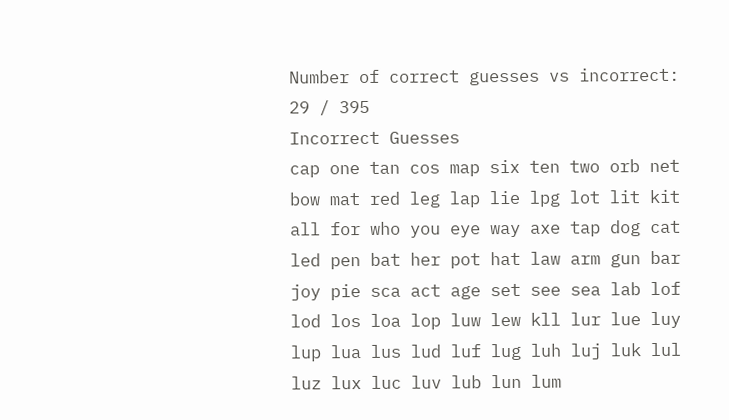Number of correct guesses vs incorrect: 29 / 395
Incorrect Guesses
cap one tan cos map six ten two orb net bow mat red leg lap lie lpg lot lit kit all for who you eye way axe tap dog cat led pen bat her pot hat law arm gun bar joy pie sca act age set see sea lab lof lod los loa lop luw lew kll lur lue luy lup lua lus lud luf lug luh luj luk lul luz lux luc luv lub lun lum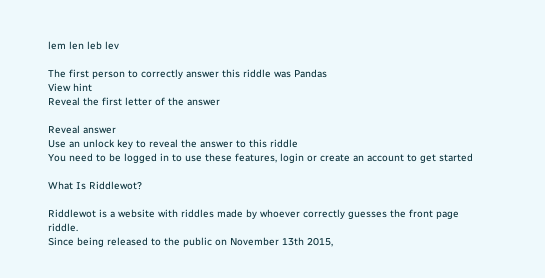lem len leb lev

The first person to correctly answer this riddle was Pandas
View hint
Reveal the first letter of the answer

Reveal answer
Use an unlock key to reveal the answer to this riddle
You need to be logged in to use these features, login or create an account to get started

What Is Riddlewot?

Riddlewot is a website with riddles made by whoever correctly guesses the front page riddle.
Since being released to the public on November 13th 2015,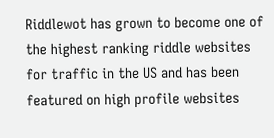Riddlewot has grown to become one of the highest ranking riddle websites for traffic in the US and has been featured on high profile websites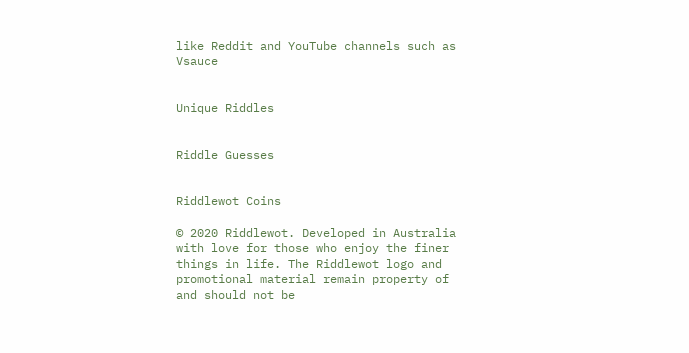like Reddit and YouTube channels such as Vsauce


Unique Riddles


Riddle Guesses


Riddlewot Coins

© 2020 Riddlewot. Developed in Australia with love for those who enjoy the finer things in life. The Riddlewot logo and promotional material remain property of and should not be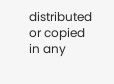distributed or copied in any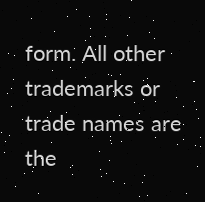form. All other trademarks or trade names are the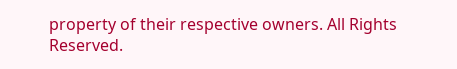property of their respective owners. All Rights Reserved.